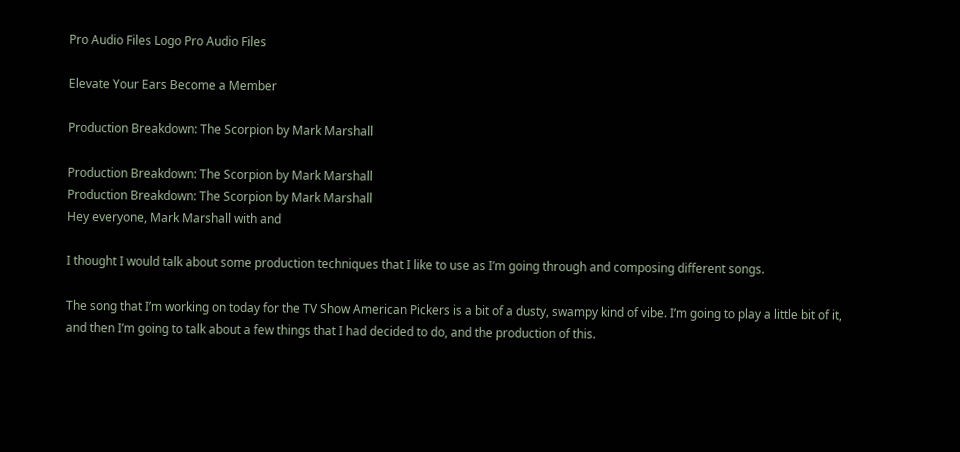Pro Audio Files Logo Pro Audio Files

Elevate Your Ears Become a Member

Production Breakdown: The Scorpion by Mark Marshall

Production Breakdown: The Scorpion by Mark Marshall
Production Breakdown: The Scorpion by Mark Marshall
Hey everyone, Mark Marshall with and

I thought I would talk about some production techniques that I like to use as I’m going through and composing different songs.

The song that I’m working on today for the TV Show American Pickers is a bit of a dusty, swampy kind of vibe. I’m going to play a little bit of it, and then I’m going to talk about a few things that I had decided to do, and the production of this.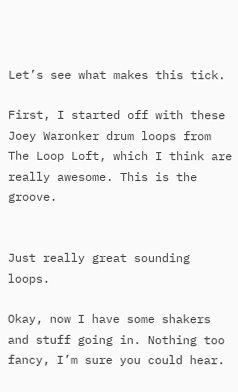Let’s see what makes this tick.

First, I started off with these Joey Waronker drum loops from The Loop Loft, which I think are really awesome. This is the groove.


Just really great sounding loops.

Okay, now I have some shakers and stuff going in. Nothing too fancy, I’m sure you could hear.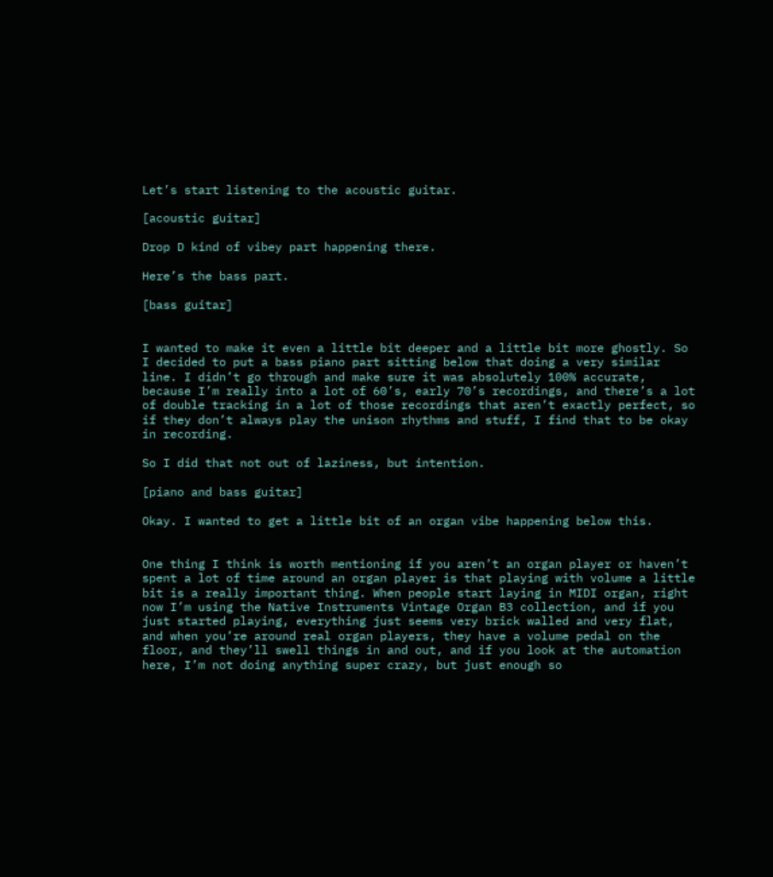Let’s start listening to the acoustic guitar.

[acoustic guitar]

Drop D kind of vibey part happening there.

Here’s the bass part.

[bass guitar]


I wanted to make it even a little bit deeper and a little bit more ghostly. So I decided to put a bass piano part sitting below that doing a very similar line. I didn’t go through and make sure it was absolutely 100% accurate, because I’m really into a lot of 60’s, early 70’s recordings, and there’s a lot of double tracking in a lot of those recordings that aren’t exactly perfect, so if they don’t always play the unison rhythms and stuff, I find that to be okay in recording.

So I did that not out of laziness, but intention.

[piano and bass guitar]

Okay. I wanted to get a little bit of an organ vibe happening below this.


One thing I think is worth mentioning if you aren’t an organ player or haven’t spent a lot of time around an organ player is that playing with volume a little bit is a really important thing. When people start laying in MIDI organ, right now I’m using the Native Instruments Vintage Organ B3 collection, and if you just started playing, everything just seems very brick walled and very flat, and when you’re around real organ players, they have a volume pedal on the floor, and they’ll swell things in and out, and if you look at the automation here, I’m not doing anything super crazy, but just enough so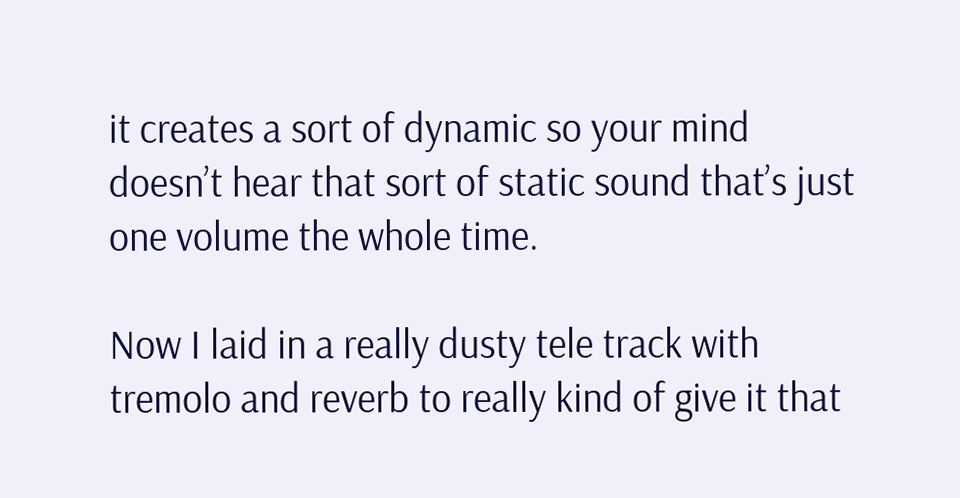it creates a sort of dynamic so your mind doesn’t hear that sort of static sound that’s just one volume the whole time.

Now I laid in a really dusty tele track with tremolo and reverb to really kind of give it that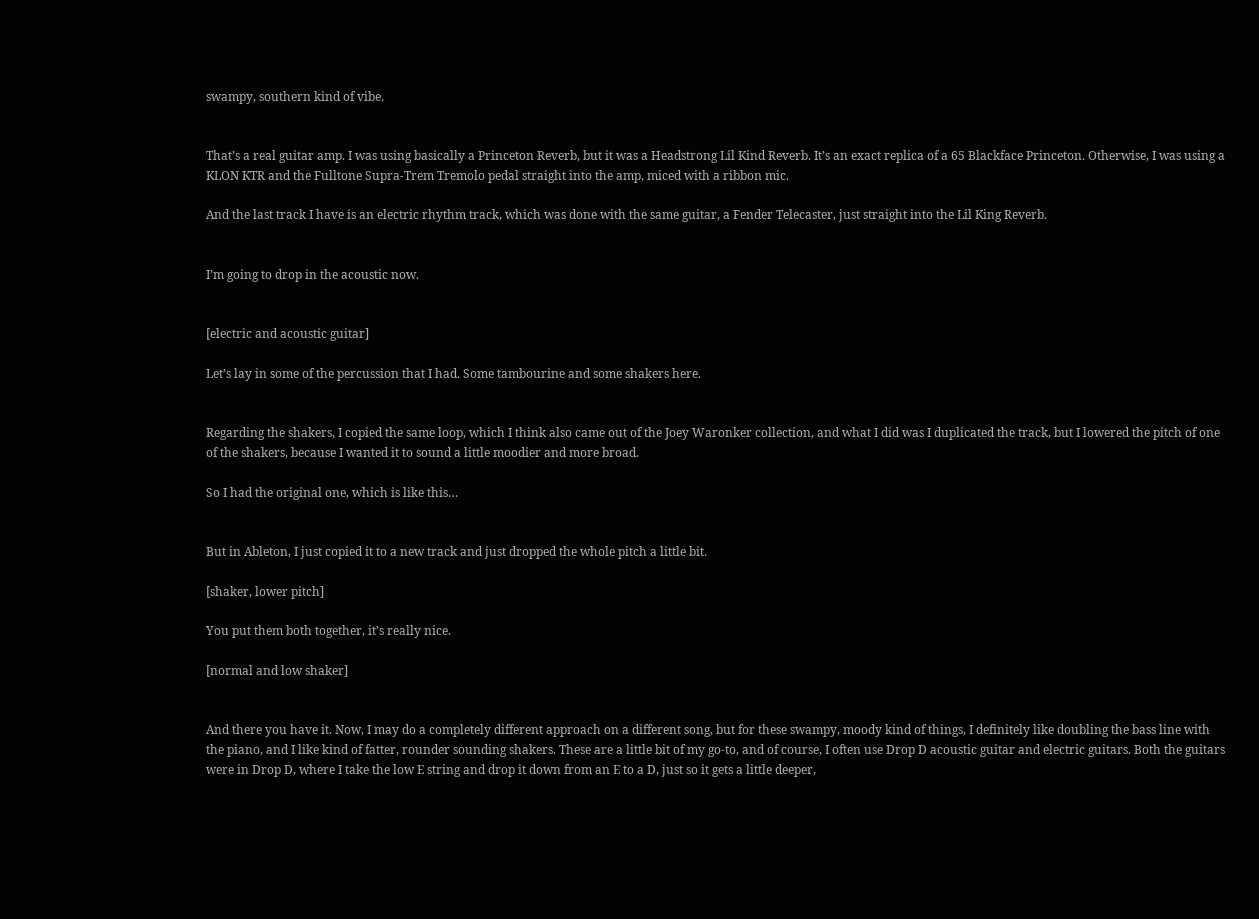swampy, southern kind of vibe.


That’s a real guitar amp. I was using basically a Princeton Reverb, but it was a Headstrong Lil Kind Reverb. It’s an exact replica of a 65 Blackface Princeton. Otherwise, I was using a KLON KTR and the Fulltone Supra-Trem Tremolo pedal straight into the amp, miced with a ribbon mic.

And the last track I have is an electric rhythm track, which was done with the same guitar, a Fender Telecaster, just straight into the Lil King Reverb.


I’m going to drop in the acoustic now.


[electric and acoustic guitar]

Let’s lay in some of the percussion that I had. Some tambourine and some shakers here.


Regarding the shakers, I copied the same loop, which I think also came out of the Joey Waronker collection, and what I did was I duplicated the track, but I lowered the pitch of one of the shakers, because I wanted it to sound a little moodier and more broad.

So I had the original one, which is like this…


But in Ableton, I just copied it to a new track and just dropped the whole pitch a little bit.

[shaker, lower pitch]

You put them both together, it’s really nice.

[normal and low shaker]


And there you have it. Now, I may do a completely different approach on a different song, but for these swampy, moody kind of things, I definitely like doubling the bass line with the piano, and I like kind of fatter, rounder sounding shakers. These are a little bit of my go-to, and of course, I often use Drop D acoustic guitar and electric guitars. Both the guitars were in Drop D, where I take the low E string and drop it down from an E to a D, just so it gets a little deeper,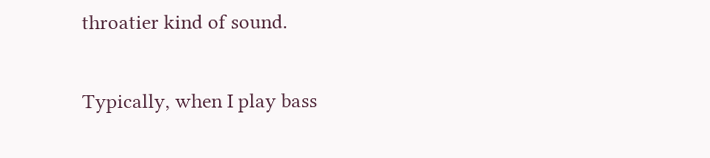throatier kind of sound.

Typically, when I play bass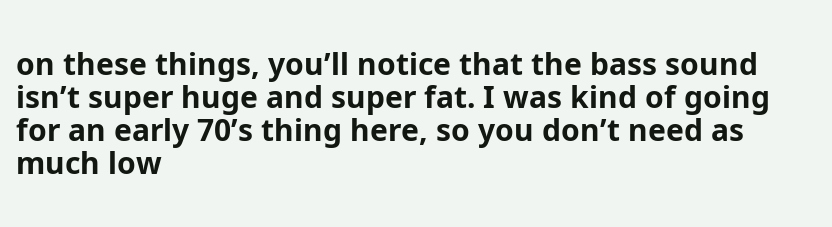on these things, you’ll notice that the bass sound isn’t super huge and super fat. I was kind of going for an early 70’s thing here, so you don’t need as much low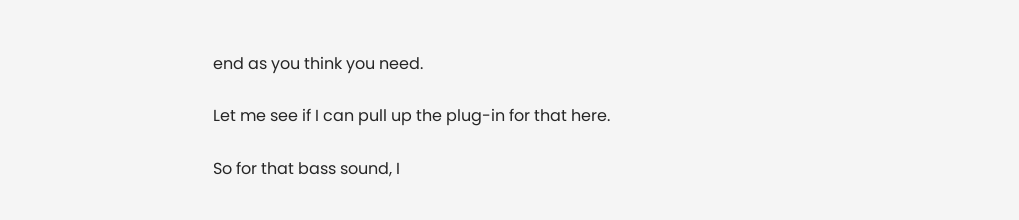end as you think you need.

Let me see if I can pull up the plug-in for that here.

So for that bass sound, I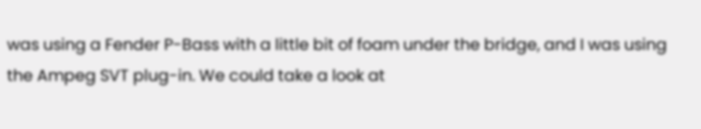was using a Fender P-Bass with a little bit of foam under the bridge, and I was using the Ampeg SVT plug-in. We could take a look at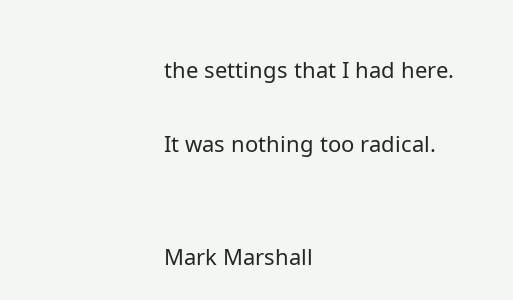the settings that I had here.

It was nothing too radical.


Mark Marshall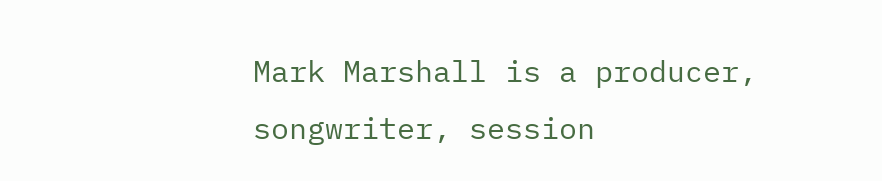Mark Marshall is a producer, songwriter, session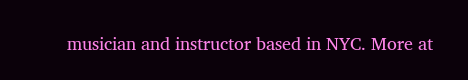musician and instructor based in NYC. More at